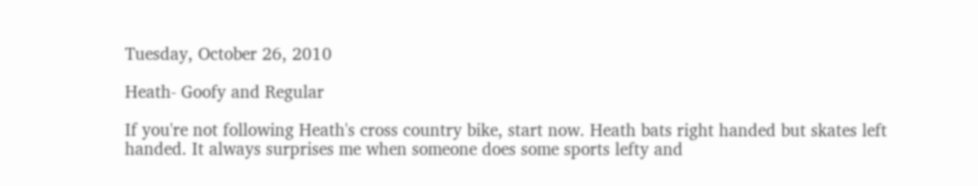Tuesday, October 26, 2010

Heath- Goofy and Regular

If you're not following Heath's cross country bike, start now. Heath bats right handed but skates left handed. It always surprises me when someone does some sports lefty and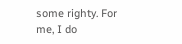some righty. For me, I do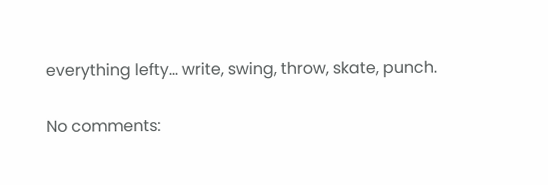everything lefty... write, swing, throw, skate, punch.

No comments: